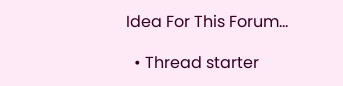Idea For This Forum...

  • Thread starter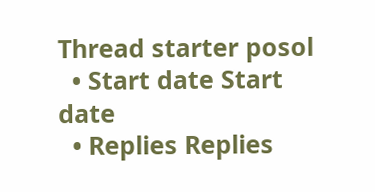Thread starter posol
  • Start date Start date
  • Replies Replies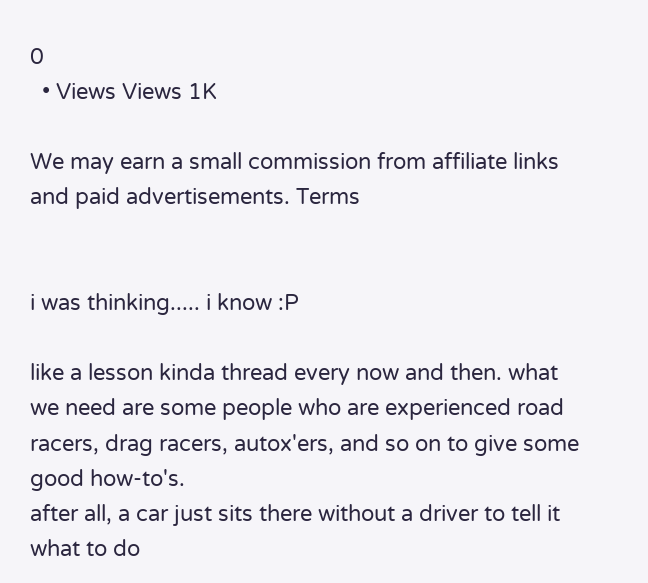0
  • Views Views 1K

We may earn a small commission from affiliate links and paid advertisements. Terms


i was thinking..... i know :P

like a lesson kinda thread every now and then. what we need are some people who are experienced road racers, drag racers, autox'ers, and so on to give some good how-to's.
after all, a car just sits there without a driver to tell it what to do